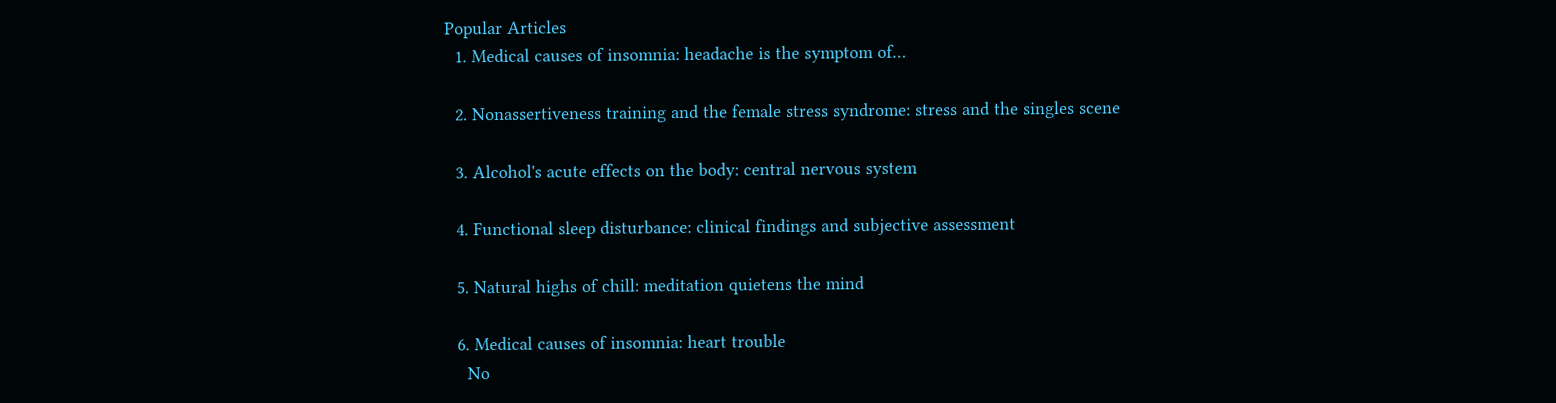Popular Articles
  1. Medical causes of insomnia: headache is the symptom of…

  2. Nonassertiveness training and the female stress syndrome: stress and the singles scene

  3. Alcohol's acute effects on the body: central nervous system

  4. Functional sleep disturbance: clinical findings and subjective assessment

  5. Natural highs of chill: meditation quietens the mind

  6. Medical causes of insomnia: heart trouble
    No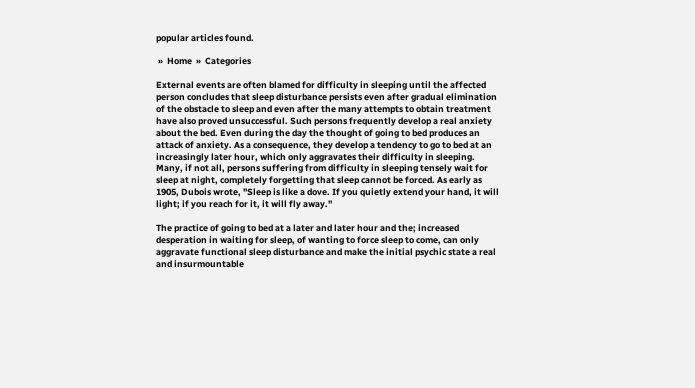popular articles found.

 »  Home  »  Categories

External events are often blamed for difficulty in sleeping until the affected person concludes that sleep disturbance persists even after gradual elimination of the obstacle to sleep and even after the many attempts to obtain treatment have also proved unsuccessful. Such persons frequently develop a real anxiety about the bed. Even during the day the thought of going to bed produces an attack of anxiety. As a consequence, they develop a tendency to go to bed at an increasingly later hour, which only aggravates their difficulty in sleeping. Many, if not all, persons suffering from difficulty in sleeping tensely wait for sleep at night, completely forgetting that sleep cannot be forced. As early as 1905, Dubois wrote, "Sleep is like a dove. If you quietly extend your hand, it will light; if you reach for it, it will fly away."

The practice of going to bed at a later and later hour and the; increased desperation in waiting for sleep, of wanting to force sleep to come, can only aggravate functional sleep disturbance and make the initial psychic state a real and insurmountable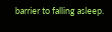barrier to falling asleep.